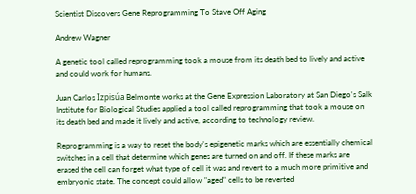Scientist Discovers Gene Reprogramming To Stave Off Aging

Andrew Wagner

A genetic tool called reprogramming took a mouse from its death bed to lively and active and could work for humans.

Juan Carlos Izpisúa Belmonte works at the Gene Expression Laboratory at San Diego's Salk Institute for Biological Studies applied a tool called reprogramming that took a mouse on its death bed and made it lively and active, according to technology review.

Reprogramming is a way to reset the body's epigenetic marks which are essentially chemical switches in a cell that determine which genes are turned on and off. If these marks are erased the cell can forget what type of cell it was and revert to a much more primitive and embryonic state. The concept could allow "aged" cells to be reverted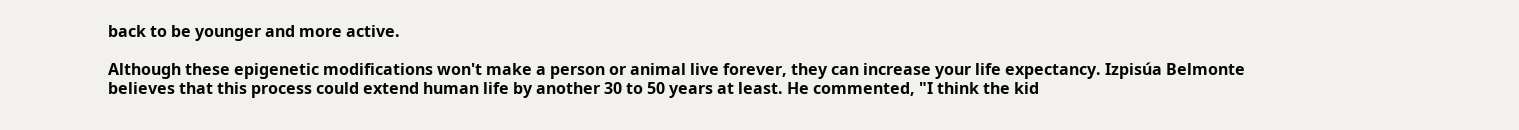back to be younger and more active.

Although these epigenetic modifications won't make a person or animal live forever, they can increase your life expectancy. Izpisúa Belmonte believes that this process could extend human life by another 30 to 50 years at least. He commented, "I think the kid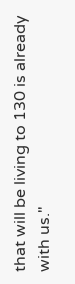that will be living to 130 is already with us."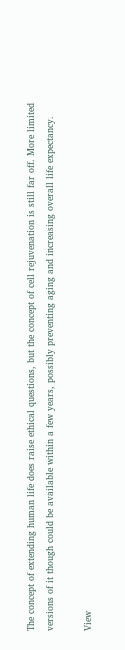The concept of extending human life does raise ethical questions, but the concept of cell rejuvenation is still far off. More limited versions of it though could be available within a few years, possibly preventing aging and increasing overall life expectancy.

View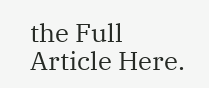the Full Article Here.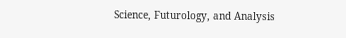Science, Futurology, and Analysis